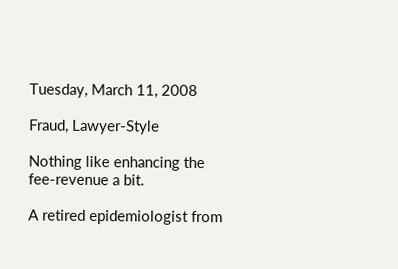Tuesday, March 11, 2008

Fraud, Lawyer-Style

Nothing like enhancing the fee-revenue a bit.

A retired epidemiologist from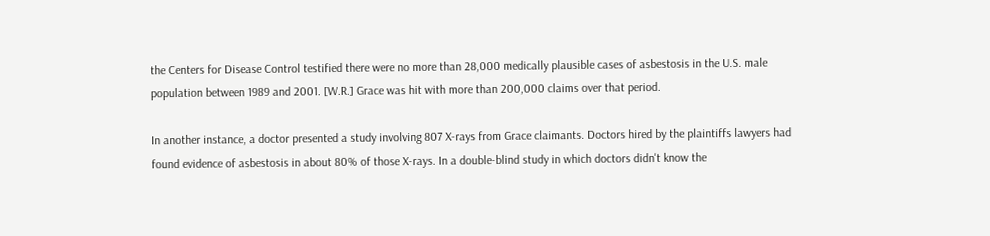the Centers for Disease Control testified there were no more than 28,000 medically plausible cases of asbestosis in the U.S. male population between 1989 and 2001. [W.R.] Grace was hit with more than 200,000 claims over that period.

In another instance, a doctor presented a study involving 807 X-rays from Grace claimants. Doctors hired by the plaintiffs lawyers had found evidence of asbestosis in about 80% of those X-rays. In a double-blind study in which doctors didn't know the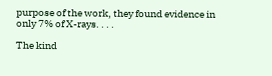purpose of the work, they found evidence in only 7% of X-rays. . . .

The kind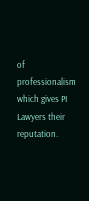of professionalism which gives PI Lawyers their reputation.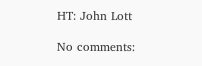HT: John Lott

No comments: